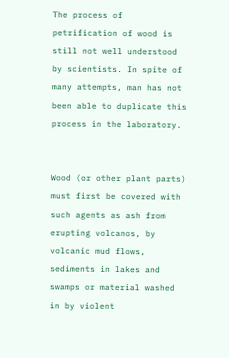The process of petrification of wood is still not well understood by scientists. In spite of many attempts, man has not been able to duplicate this process in the laboratory.


Wood (or other plant parts) must first be covered with such agents as ash from erupting volcanos, by volcanic mud flows, sediments in lakes and swamps or material washed in by violent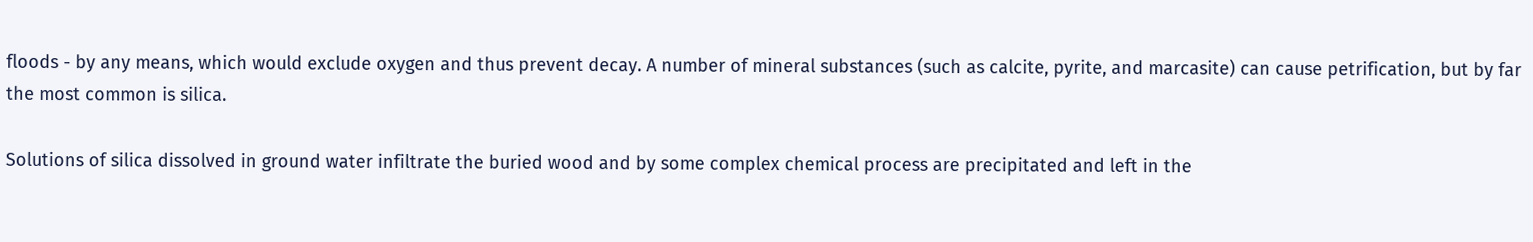floods - by any means, which would exclude oxygen and thus prevent decay. A number of mineral substances (such as calcite, pyrite, and marcasite) can cause petrification, but by far the most common is silica.

Solutions of silica dissolved in ground water infiltrate the buried wood and by some complex chemical process are precipitated and left in the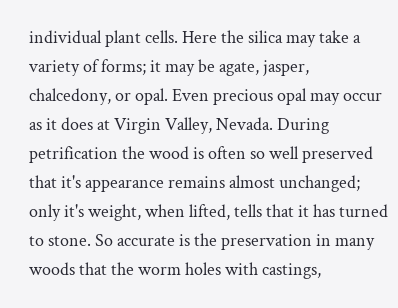individual plant cells. Here the silica may take a variety of forms; it may be agate, jasper, chalcedony, or opal. Even precious opal may occur as it does at Virgin Valley, Nevada. During petrification the wood is often so well preserved that it's appearance remains almost unchanged; only it's weight, when lifted, tells that it has turned to stone. So accurate is the preservation in many woods that the worm holes with castings,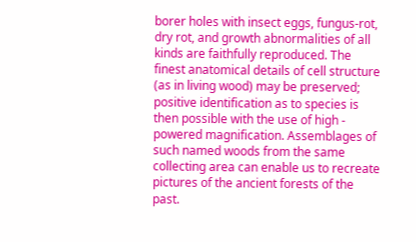borer holes with insect eggs, fungus-rot, dry rot, and growth abnormalities of all kinds are faithfully reproduced. The finest anatomical details of cell structure (as in living wood) may be preserved; positive identification as to species is then possible with the use of high - powered magnification. Assemblages of such named woods from the same collecting area can enable us to recreate pictures of the ancient forests of the past.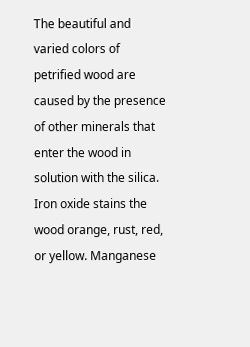The beautiful and varied colors of petrified wood are caused by the presence of other minerals that enter the wood in solution with the silica. Iron oxide stains the wood orange, rust, red, or yellow. Manganese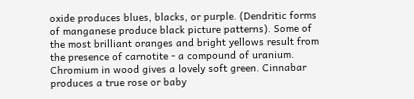oxide produces blues, blacks, or purple. (Dendritic forms of manganese produce black picture patterns). Some of the most brilliant oranges and bright yellows result from the presence of carnotite - a compound of uranium. Chromium in wood gives a lovely soft green. Cinnabar produces a true rose or baby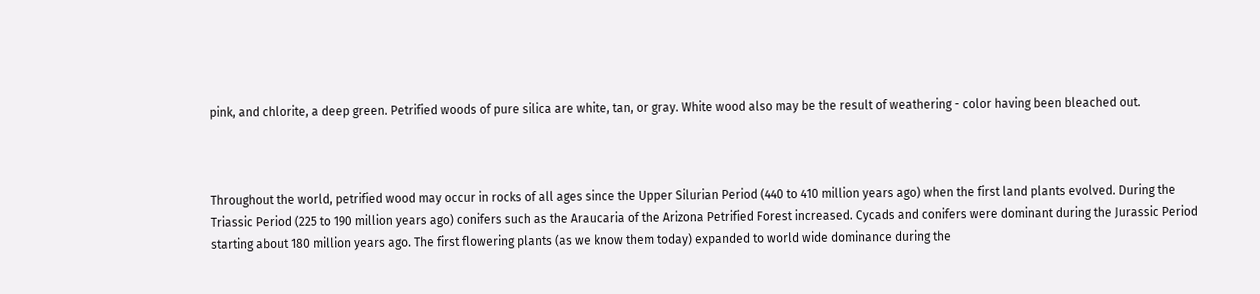pink, and chlorite, a deep green. Petrified woods of pure silica are white, tan, or gray. White wood also may be the result of weathering - color having been bleached out.



Throughout the world, petrified wood may occur in rocks of all ages since the Upper Silurian Period (440 to 410 million years ago) when the first land plants evolved. During the Triassic Period (225 to 190 million years ago) conifers such as the Araucaria of the Arizona Petrified Forest increased. Cycads and conifers were dominant during the Jurassic Period starting about 180 million years ago. The first flowering plants (as we know them today) expanded to world wide dominance during the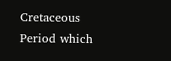Cretaceous Period which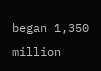began 1,350 million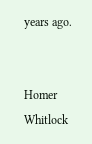years ago.


Homer Whitlock